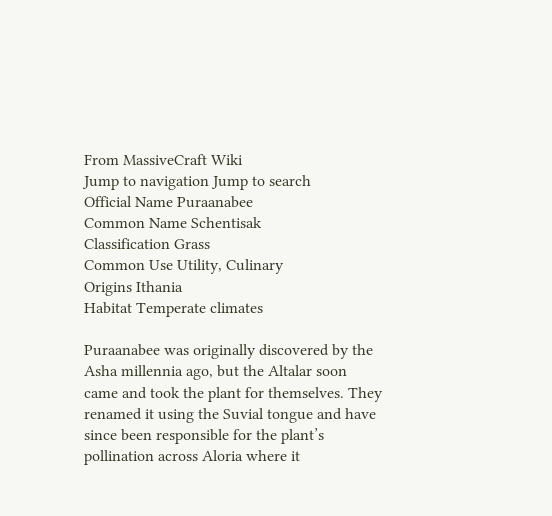From MassiveCraft Wiki
Jump to navigation Jump to search
Official Name Puraanabee
Common Name Schentisak
Classification Grass
Common Use Utility, Culinary
Origins Ithania
Habitat Temperate climates

Puraanabee was originally discovered by the Asha millennia ago, but the Altalar soon came and took the plant for themselves. They renamed it using the Suvial tongue and have since been responsible for the plant’s pollination across Aloria where it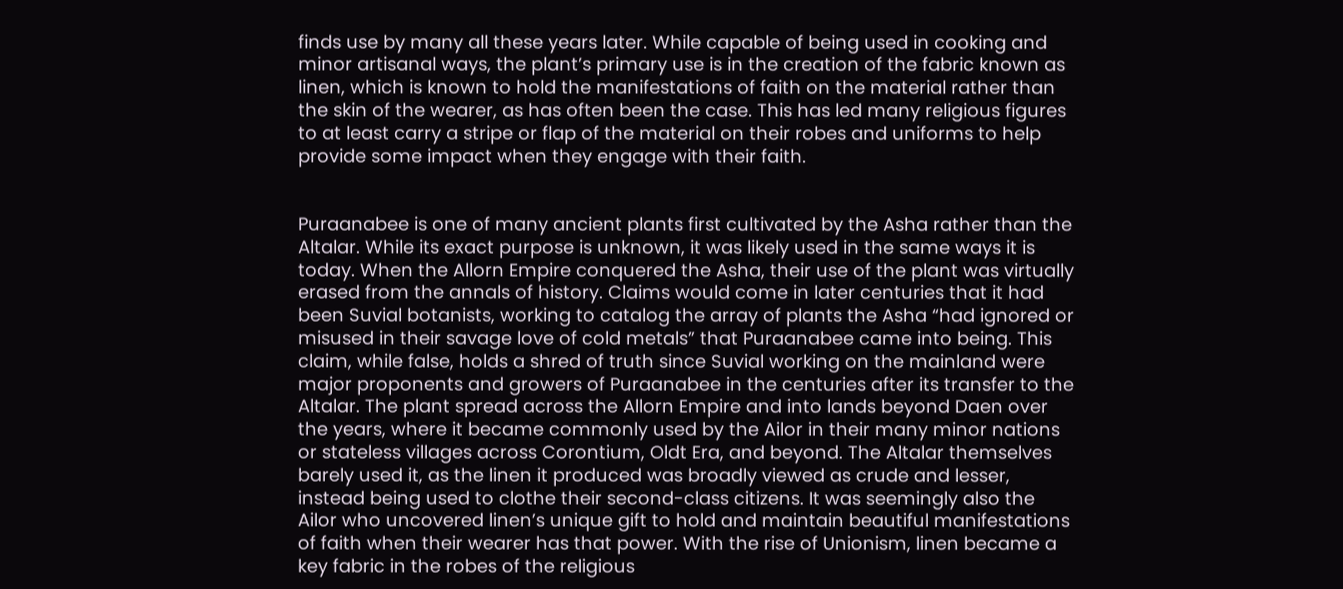finds use by many all these years later. While capable of being used in cooking and minor artisanal ways, the plant’s primary use is in the creation of the fabric known as linen, which is known to hold the manifestations of faith on the material rather than the skin of the wearer, as has often been the case. This has led many religious figures to at least carry a stripe or flap of the material on their robes and uniforms to help provide some impact when they engage with their faith.


Puraanabee is one of many ancient plants first cultivated by the Asha rather than the Altalar. While its exact purpose is unknown, it was likely used in the same ways it is today. When the Allorn Empire conquered the Asha, their use of the plant was virtually erased from the annals of history. Claims would come in later centuries that it had been Suvial botanists, working to catalog the array of plants the Asha “had ignored or misused in their savage love of cold metals” that Puraanabee came into being. This claim, while false, holds a shred of truth since Suvial working on the mainland were major proponents and growers of Puraanabee in the centuries after its transfer to the Altalar. The plant spread across the Allorn Empire and into lands beyond Daen over the years, where it became commonly used by the Ailor in their many minor nations or stateless villages across Corontium, Oldt Era, and beyond. The Altalar themselves barely used it, as the linen it produced was broadly viewed as crude and lesser, instead being used to clothe their second-class citizens. It was seemingly also the Ailor who uncovered linen’s unique gift to hold and maintain beautiful manifestations of faith when their wearer has that power. With the rise of Unionism, linen became a key fabric in the robes of the religious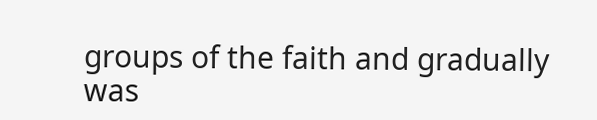groups of the faith and gradually was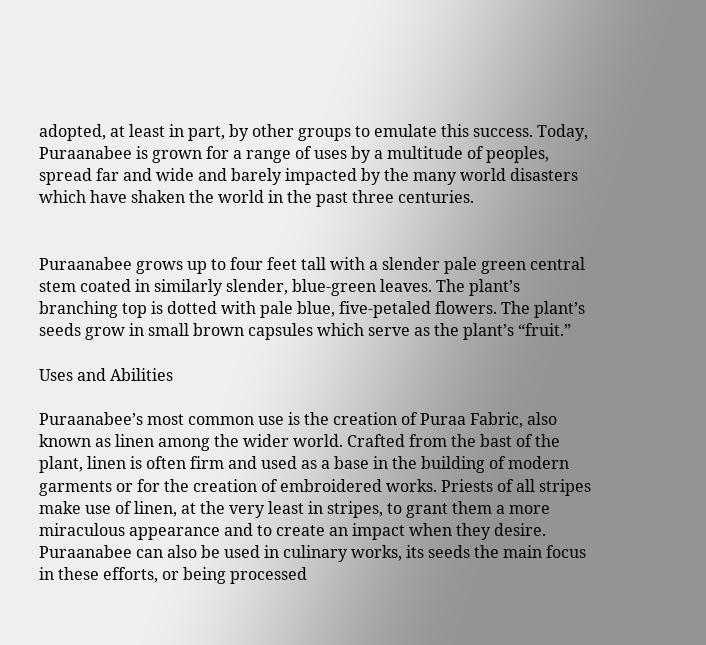adopted, at least in part, by other groups to emulate this success. Today, Puraanabee is grown for a range of uses by a multitude of peoples, spread far and wide and barely impacted by the many world disasters which have shaken the world in the past three centuries.


Puraanabee grows up to four feet tall with a slender pale green central stem coated in similarly slender, blue-green leaves. The plant’s branching top is dotted with pale blue, five-petaled flowers. The plant’s seeds grow in small brown capsules which serve as the plant’s “fruit.”

Uses and Abilities

Puraanabee’s most common use is the creation of Puraa Fabric, also known as linen among the wider world. Crafted from the bast of the plant, linen is often firm and used as a base in the building of modern garments or for the creation of embroidered works. Priests of all stripes make use of linen, at the very least in stripes, to grant them a more miraculous appearance and to create an impact when they desire. Puraanabee can also be used in culinary works, its seeds the main focus in these efforts, or being processed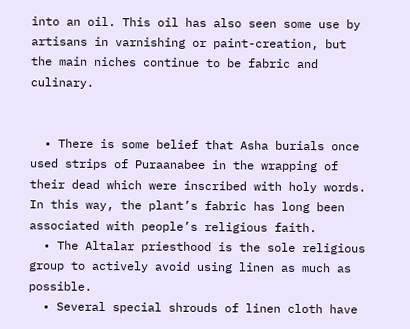into an oil. This oil has also seen some use by artisans in varnishing or paint-creation, but the main niches continue to be fabric and culinary.


  • There is some belief that Asha burials once used strips of Puraanabee in the wrapping of their dead which were inscribed with holy words. In this way, the plant’s fabric has long been associated with people’s religious faith.
  • The Altalar priesthood is the sole religious group to actively avoid using linen as much as possible.
  • Several special shrouds of linen cloth have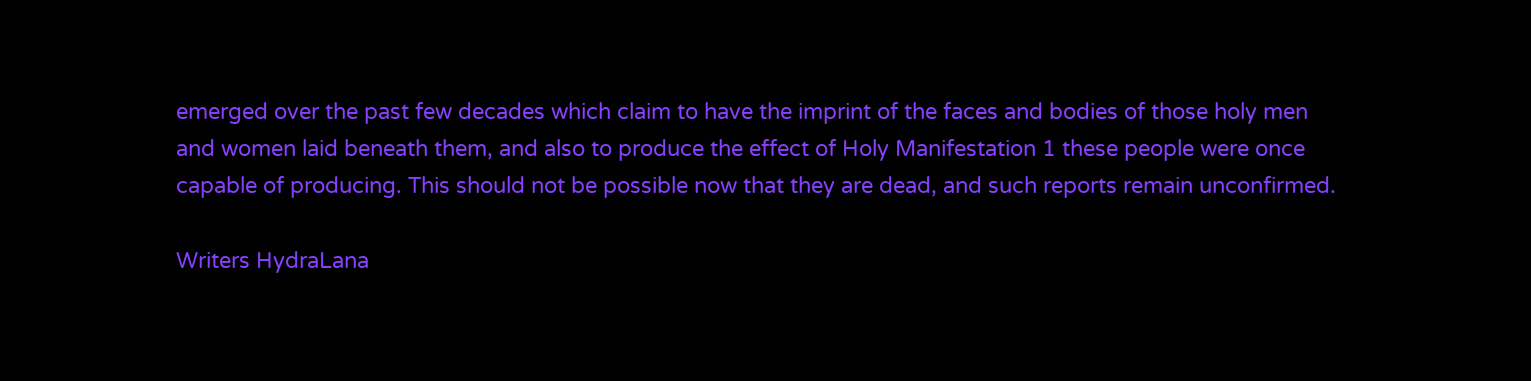emerged over the past few decades which claim to have the imprint of the faces and bodies of those holy men and women laid beneath them, and also to produce the effect of Holy Manifestation 1 these people were once capable of producing. This should not be possible now that they are dead, and such reports remain unconfirmed.

Writers HydraLana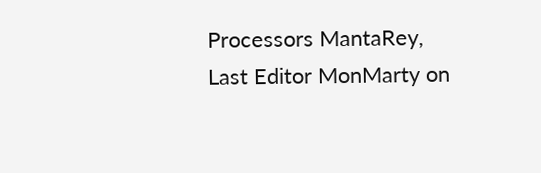Processors MantaRey,
Last Editor MonMarty on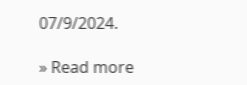07/9/2024.

» Read more